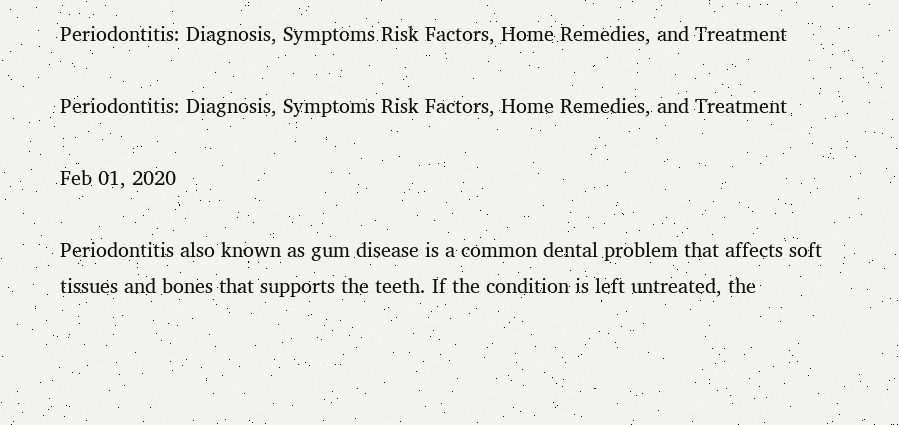Periodontitis: Diagnosis, Symptoms Risk Factors, Home Remedies, and Treatment

Periodontitis: Diagnosis, Symptoms Risk Factors, Home Remedies, and Treatment

Feb 01, 2020

Periodontitis also known as gum disease is a common dental problem that affects soft tissues and bones that supports the teeth. If the condition is left untreated, the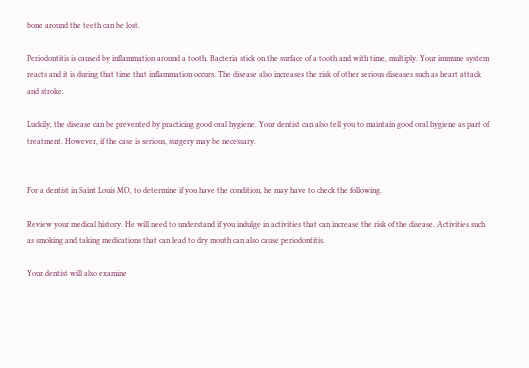bone around the teeth can be lost.

Periodontitis is caused by inflammation around a tooth. Bacteria stick on the surface of a tooth and with time, multiply. Your immune system reacts and it is during that time that inflammation occurs. The disease also increases the risk of other serious diseases such as heart attack and stroke.

Luckily, the disease can be prevented by practicing good oral hygiene. Your dentist can also tell you to maintain good oral hygiene as part of treatment. However, if the case is serious, surgery may be necessary.


For a dentist in Saint Louis MO, to determine if you have the condition, he may have to check the following.

Review your medical history. He will need to understand if you indulge in activities that can increase the risk of the disease. Activities such as smoking and taking medications that can lead to dry mouth can also cause periodontitis.

Your dentist will also examine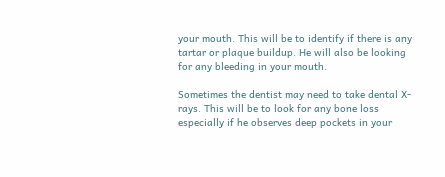your mouth. This will be to identify if there is any tartar or plaque buildup. He will also be looking for any bleeding in your mouth.

Sometimes the dentist may need to take dental X-rays. This will be to look for any bone loss especially if he observes deep pockets in your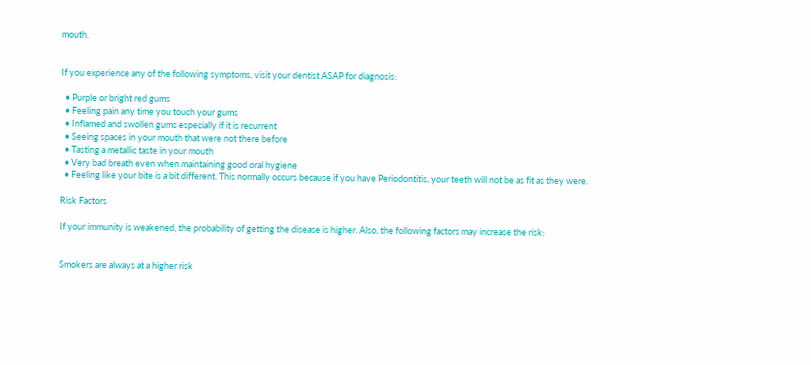mouth.


If you experience any of the following symptoms, visit your dentist ASAP for diagnosis:

  • Purple or bright red gums
  • Feeling pain any time you touch your gums
  • Inflamed and swollen gums especially if it is recurrent
  • Seeing spaces in your mouth that were not there before
  • Tasting a metallic taste in your mouth
  • Very bad breath even when maintaining good oral hygiene
  • Feeling like your bite is a bit different. This normally occurs because if you have Periodontitis, your teeth will not be as fit as they were.

Risk Factors

If your immunity is weakened, the probability of getting the disease is higher. Also, the following factors may increase the risk:


Smokers are always at a higher risk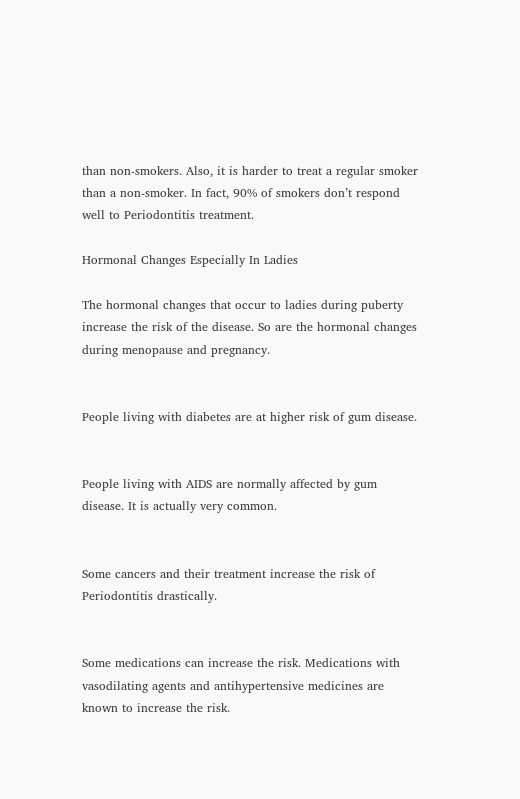than non-smokers. Also, it is harder to treat a regular smoker than a non-smoker. In fact, 90% of smokers don’t respond well to Periodontitis treatment.

Hormonal Changes Especially In Ladies

The hormonal changes that occur to ladies during puberty increase the risk of the disease. So are the hormonal changes during menopause and pregnancy.


People living with diabetes are at higher risk of gum disease.


People living with AIDS are normally affected by gum disease. It is actually very common.


Some cancers and their treatment increase the risk of Periodontitis drastically.


Some medications can increase the risk. Medications with vasodilating agents and antihypertensive medicines are known to increase the risk.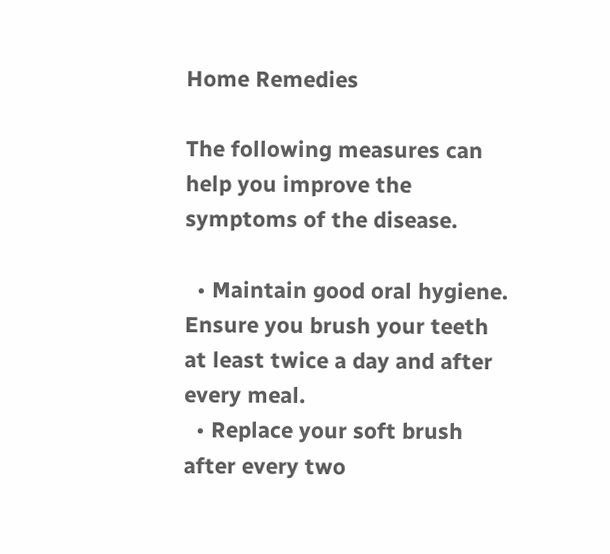Home Remedies

The following measures can help you improve the symptoms of the disease.

  • Maintain good oral hygiene. Ensure you brush your teeth at least twice a day and after every meal.
  • Replace your soft brush after every two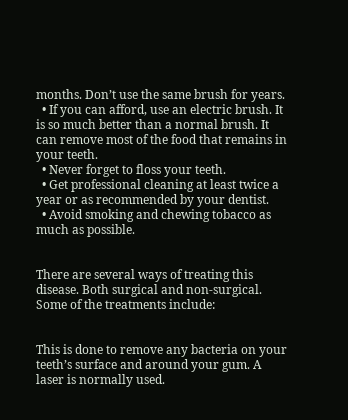months. Don’t use the same brush for years.
  • If you can afford, use an electric brush. It is so much better than a normal brush. It can remove most of the food that remains in your teeth.
  • Never forget to floss your teeth.
  • Get professional cleaning at least twice a year or as recommended by your dentist.
  • Avoid smoking and chewing tobacco as much as possible.


There are several ways of treating this disease. Both surgical and non-surgical. Some of the treatments include:


This is done to remove any bacteria on your teeth’s surface and around your gum. A laser is normally used.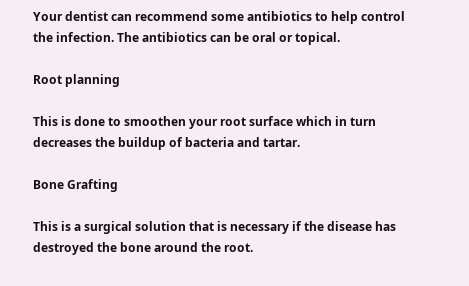Your dentist can recommend some antibiotics to help control the infection. The antibiotics can be oral or topical.

Root planning

This is done to smoothen your root surface which in turn decreases the buildup of bacteria and tartar.

Bone Grafting

This is a surgical solution that is necessary if the disease has destroyed the bone around the root.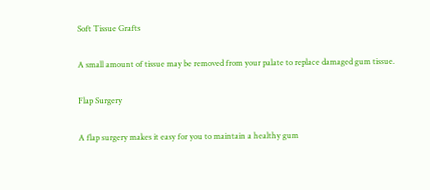Soft Tissue Grafts

A small amount of tissue may be removed from your palate to replace damaged gum tissue.

Flap Surgery

A flap surgery makes it easy for you to maintain a healthy gum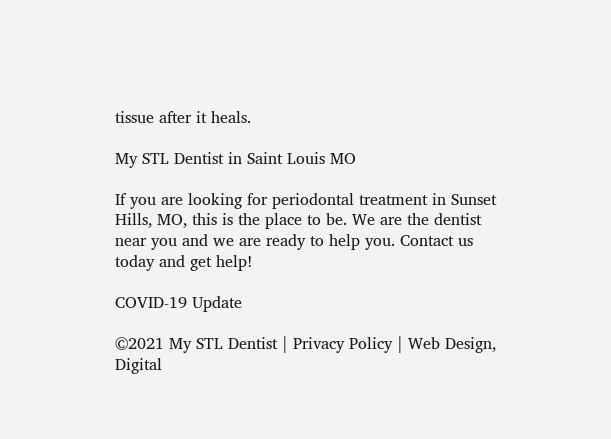tissue after it heals.

My STL Dentist in Saint Louis MO

If you are looking for periodontal treatment in Sunset Hills, MO, this is the place to be. We are the dentist near you and we are ready to help you. Contact us today and get help!

COVID-19 Update

©2021 My STL Dentist | Privacy Policy | Web Design, Digital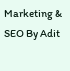Marketing & SEO By Adit